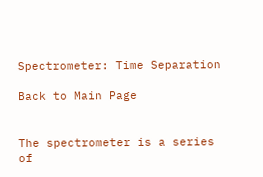Spectrometer: Time Separation

Back to Main Page


The spectrometer is a series of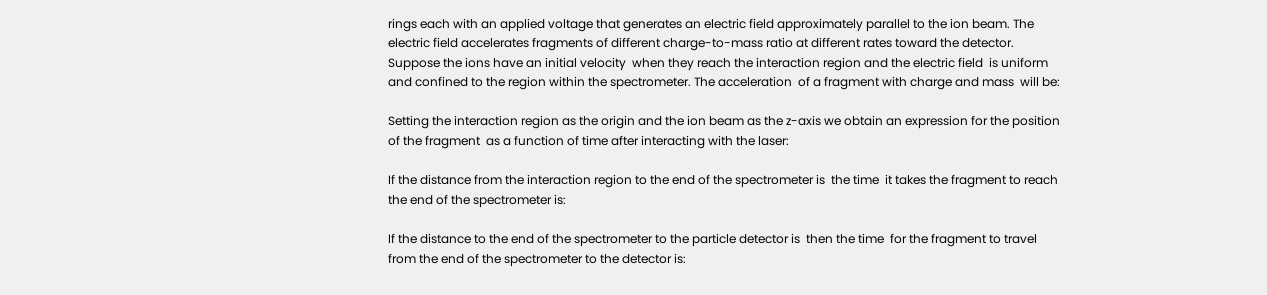rings each with an applied voltage that generates an electric field approximately parallel to the ion beam. The electric field accelerates fragments of different charge-to-mass ratio at different rates toward the detector. Suppose the ions have an initial velocity  when they reach the interaction region and the electric field  is uniform and confined to the region within the spectrometer. The acceleration  of a fragment with charge and mass  will be:

Setting the interaction region as the origin and the ion beam as the z-axis we obtain an expression for the position of the fragment  as a function of time after interacting with the laser:

If the distance from the interaction region to the end of the spectrometer is  the time  it takes the fragment to reach the end of the spectrometer is:

If the distance to the end of the spectrometer to the particle detector is  then the time  for the fragment to travel from the end of the spectrometer to the detector is: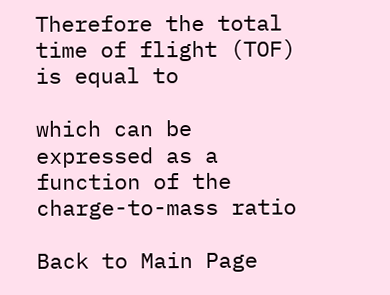Therefore the total time of flight (TOF) is equal to

which can be expressed as a function of the charge-to-mass ratio

Back to Main Page